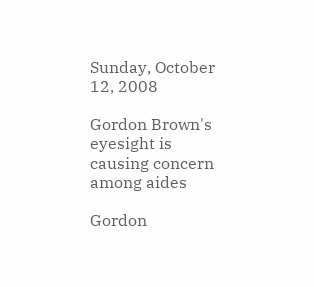Sunday, October 12, 2008

Gordon Brown's eyesight is causing concern among aides

Gordon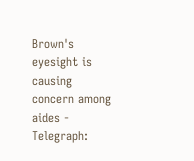Brown's eyesight is causing concern among aides - Telegraph: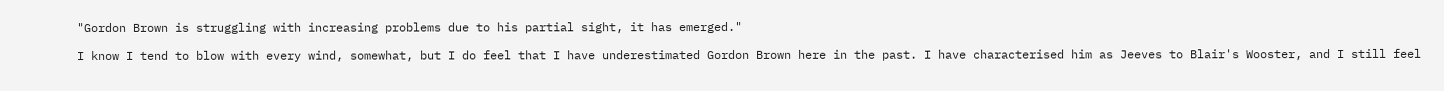"Gordon Brown is struggling with increasing problems due to his partial sight, it has emerged."

I know I tend to blow with every wind, somewhat, but I do feel that I have underestimated Gordon Brown here in the past. I have characterised him as Jeeves to Blair's Wooster, and I still feel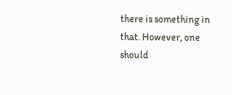there is something in that. However, one should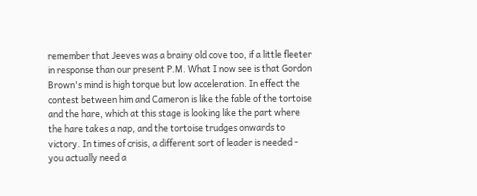remember that Jeeves was a brainy old cove too, if a little fleeter in response than our present P.M. What I now see is that Gordon Brown's mind is high torque but low acceleration. In effect the contest between him and Cameron is like the fable of the tortoise and the hare, which at this stage is looking like the part where the hare takes a nap, and the tortoise trudges onwards to victory. In times of crisis, a different sort of leader is needed - you actually need a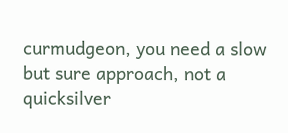curmudgeon, you need a slow but sure approach, not a quicksilver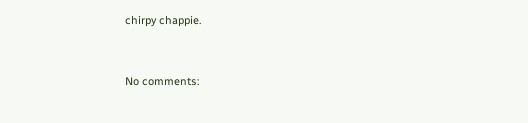chirpy chappie.


No comments: